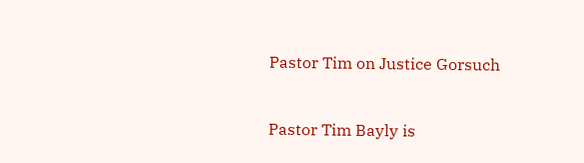Pastor Tim on Justice Gorsuch


Pastor Tim Bayly is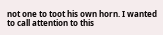not one to toot his own horn. I wanted to call attention to this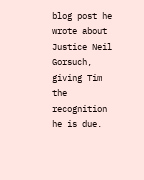blog post he wrote about Justice Neil Gorsuch, giving Tim the recognition he is due.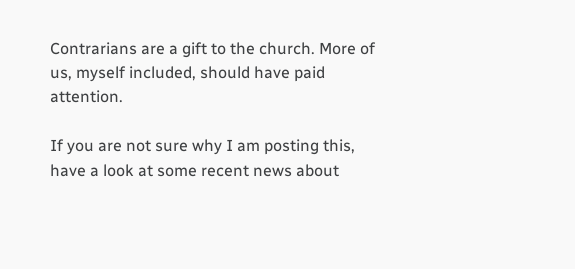Contrarians are a gift to the church. More of us, myself included, should have paid attention.

If you are not sure why I am posting this, have a look at some recent news about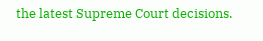the latest Supreme Court decisions.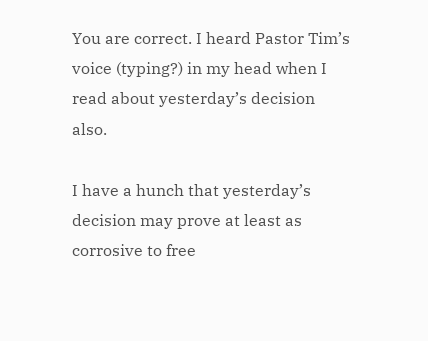You are correct. I heard Pastor Tim’s voice (typing?) in my head when I read about yesterday’s decision also.

I have a hunch that yesterday’s decision may prove at least as corrosive to free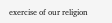exercise of our religion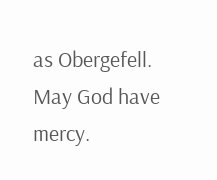as Obergefell. May God have mercy.